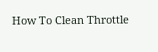How To Clean Throttle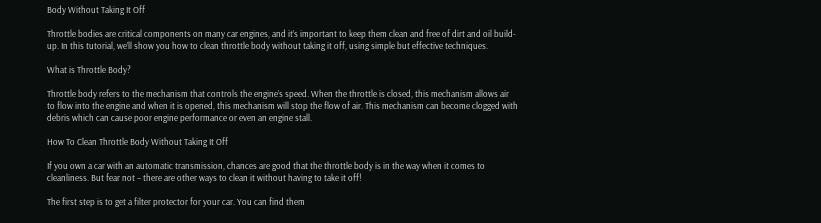Body Without Taking It Off

Throttle bodies are critical components on many car engines, and it’s important to keep them clean and free of dirt and oil build-up. In this tutorial, we’ll show you how to clean throttle body without taking it off, using simple but effective techniques.

What is Throttle Body?

Throttle body refers to the mechanism that controls the engine’s speed. When the throttle is closed, this mechanism allows air to flow into the engine and when it is opened, this mechanism will stop the flow of air. This mechanism can become clogged with debris which can cause poor engine performance or even an engine stall.

How To Clean Throttle Body Without Taking It Off

If you own a car with an automatic transmission, chances are good that the throttle body is in the way when it comes to cleanliness. But fear not – there are other ways to clean it without having to take it off!

The first step is to get a filter protector for your car. You can find them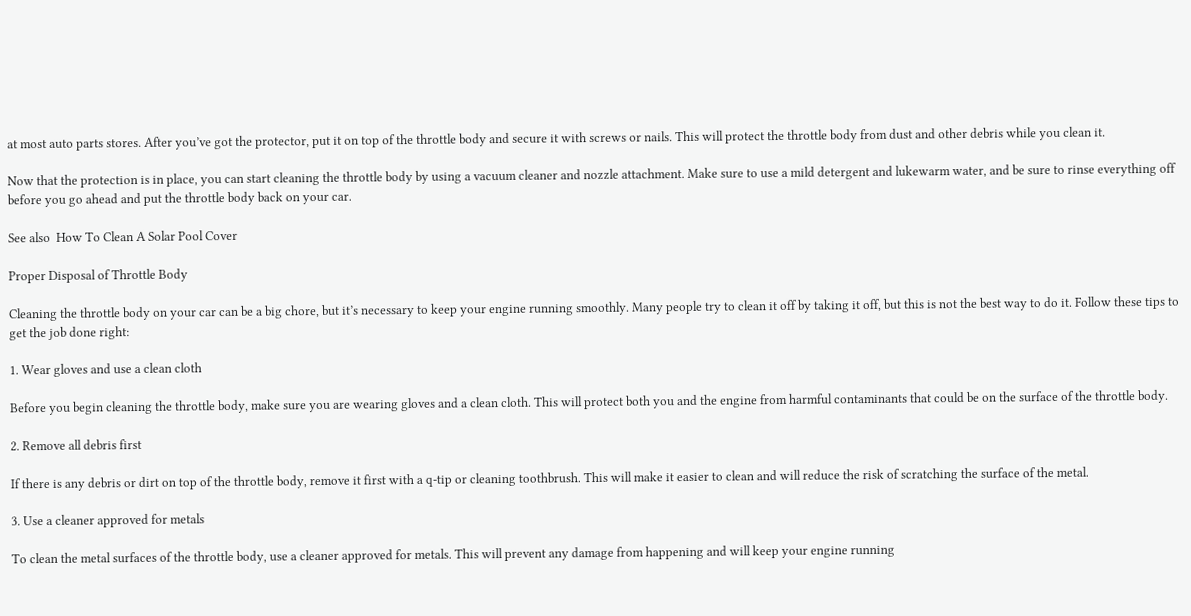at most auto parts stores. After you’ve got the protector, put it on top of the throttle body and secure it with screws or nails. This will protect the throttle body from dust and other debris while you clean it.

Now that the protection is in place, you can start cleaning the throttle body by using a vacuum cleaner and nozzle attachment. Make sure to use a mild detergent and lukewarm water, and be sure to rinse everything off before you go ahead and put the throttle body back on your car.

See also  How To Clean A Solar Pool Cover

Proper Disposal of Throttle Body

Cleaning the throttle body on your car can be a big chore, but it’s necessary to keep your engine running smoothly. Many people try to clean it off by taking it off, but this is not the best way to do it. Follow these tips to get the job done right:

1. Wear gloves and use a clean cloth

Before you begin cleaning the throttle body, make sure you are wearing gloves and a clean cloth. This will protect both you and the engine from harmful contaminants that could be on the surface of the throttle body.

2. Remove all debris first

If there is any debris or dirt on top of the throttle body, remove it first with a q-tip or cleaning toothbrush. This will make it easier to clean and will reduce the risk of scratching the surface of the metal.

3. Use a cleaner approved for metals

To clean the metal surfaces of the throttle body, use a cleaner approved for metals. This will prevent any damage from happening and will keep your engine running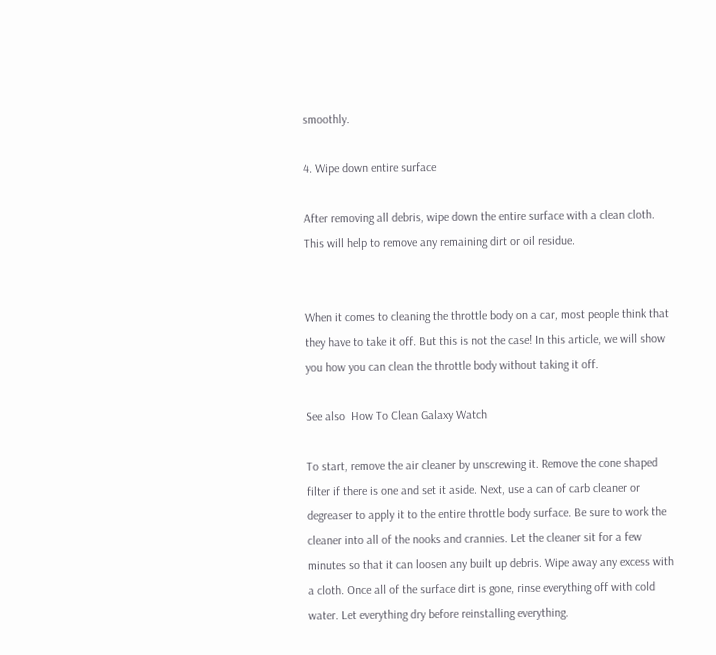smoothly.

4. Wipe down entire surface

After removing all debris, wipe down the entire surface with a clean cloth. This will help to remove any remaining dirt or oil residue.


When it comes to cleaning the throttle body on a car, most people think that they have to take it off. But this is not the case! In this article, we will show you how you can clean the throttle body without taking it off.

See also  How To Clean Galaxy Watch

To start, remove the air cleaner by unscrewing it. Remove the cone shaped filter if there is one and set it aside. Next, use a can of carb cleaner or degreaser to apply it to the entire throttle body surface. Be sure to work the cleaner into all of the nooks and crannies. Let the cleaner sit for a few minutes so that it can loosen any built up debris. Wipe away any excess with a cloth. Once all of the surface dirt is gone, rinse everything off with cold water. Let everything dry before reinstalling everything.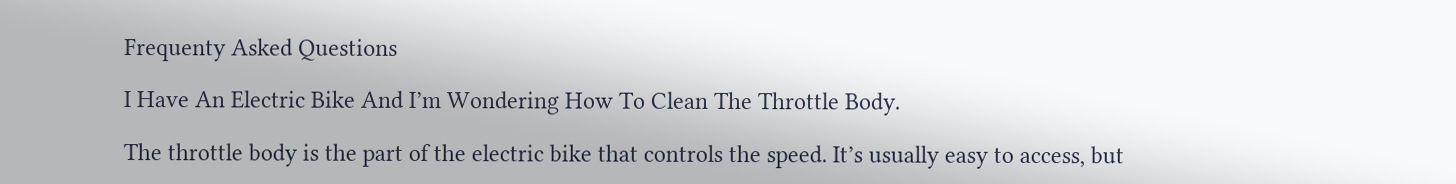Frequenty Asked Questions

I Have An Electric Bike And I’m Wondering How To Clean The Throttle Body.

The throttle body is the part of the electric bike that controls the speed. It’s usually easy to access, but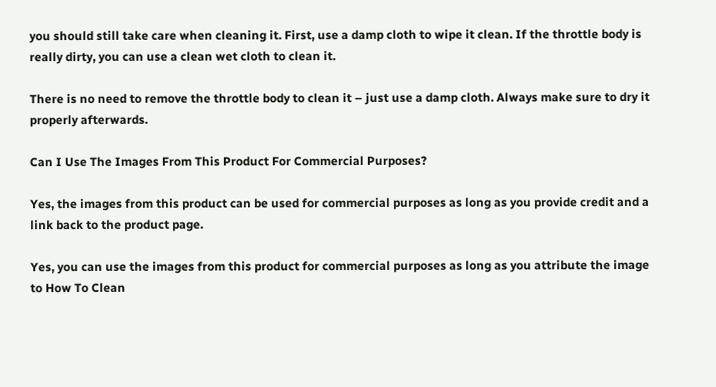you should still take care when cleaning it. First, use a damp cloth to wipe it clean. If the throttle body is really dirty, you can use a clean wet cloth to clean it.

There is no need to remove the throttle body to clean it – just use a damp cloth. Always make sure to dry it properly afterwards.

Can I Use The Images From This Product For Commercial Purposes?

Yes, the images from this product can be used for commercial purposes as long as you provide credit and a link back to the product page.

Yes, you can use the images from this product for commercial purposes as long as you attribute the image to How To Clean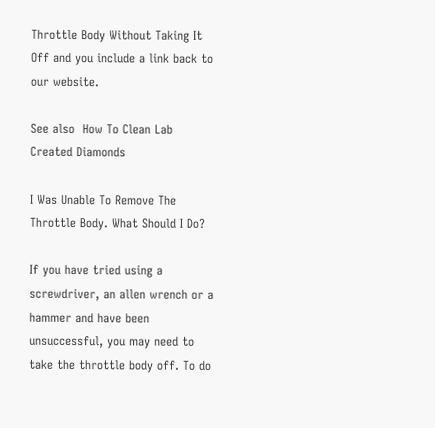Throttle Body Without Taking It Off and you include a link back to our website.

See also  How To Clean Lab Created Diamonds

I Was Unable To Remove The Throttle Body. What Should I Do?

If you have tried using a screwdriver, an allen wrench or a hammer and have been unsuccessful, you may need to take the throttle body off. To do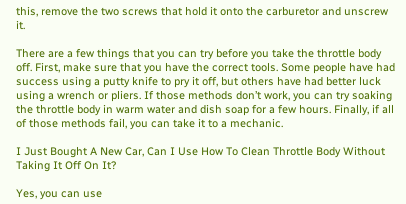this, remove the two screws that hold it onto the carburetor and unscrew it.

There are a few things that you can try before you take the throttle body off. First, make sure that you have the correct tools. Some people have had success using a putty knife to pry it off, but others have had better luck using a wrench or pliers. If those methods don’t work, you can try soaking the throttle body in warm water and dish soap for a few hours. Finally, if all of those methods fail, you can take it to a mechanic.

I Just Bought A New Car, Can I Use How To Clean Throttle Body Without Taking It Off On It?

Yes, you can use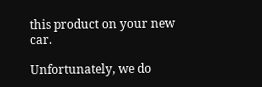this product on your new car.

Unfortunately, we do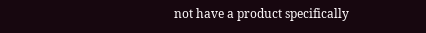not have a product specifically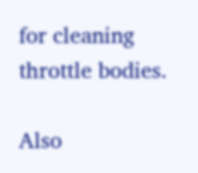for cleaning throttle bodies.

Also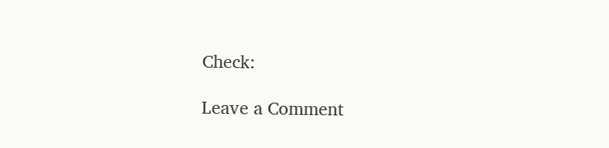Check:

Leave a Comment